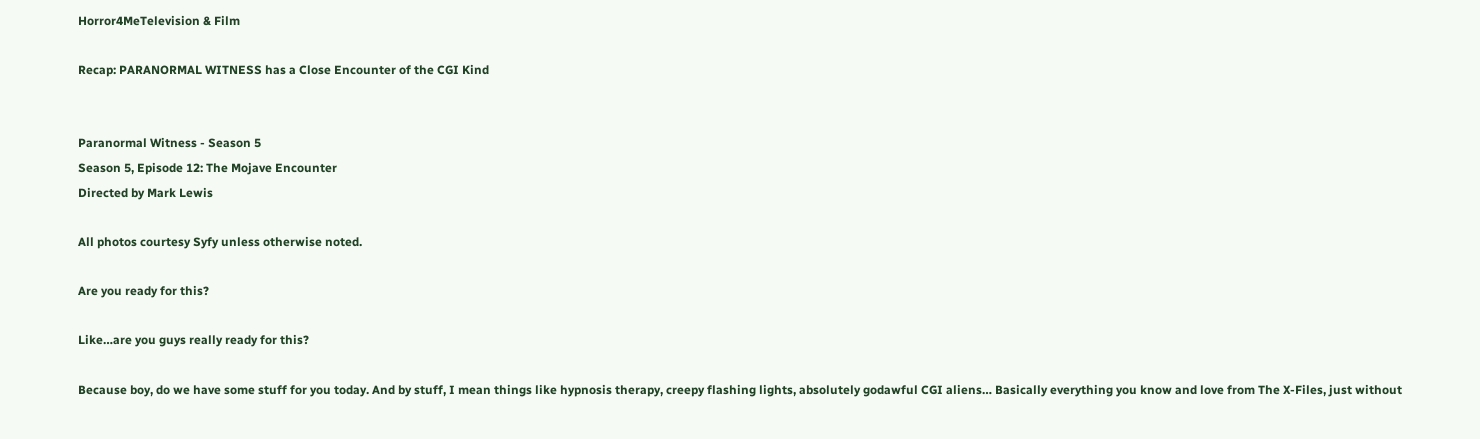Horror4MeTelevision & Film

Recap: PARANORMAL WITNESS has a Close Encounter of the CGI Kind


Paranormal Witness - Season 5
Season 5, Episode 12: The Mojave Encounter
Directed by Mark Lewis

All photos courtesy Syfy unless otherwise noted.

Are you ready for this?

Like…are you guys really ready for this?

Because boy, do we have some stuff for you today. And by stuff, I mean things like hypnosis therapy, creepy flashing lights, absolutely godawful CGI aliens… Basically everything you know and love from The X-Files, just without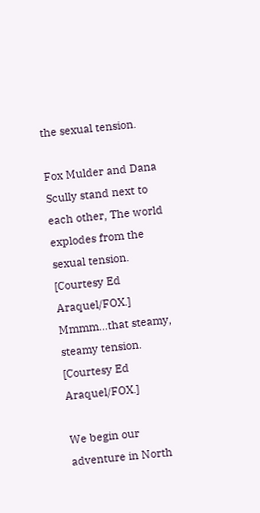the sexual tension.

Fox Mulder and Dana Scully stand next to each other, The world explodes from the sexual tension. [Courtesy Ed Araquel/FOX.]
Mmmm…that steamy, steamy tension. [Courtesy Ed Araquel/FOX.]

We begin our adventure in North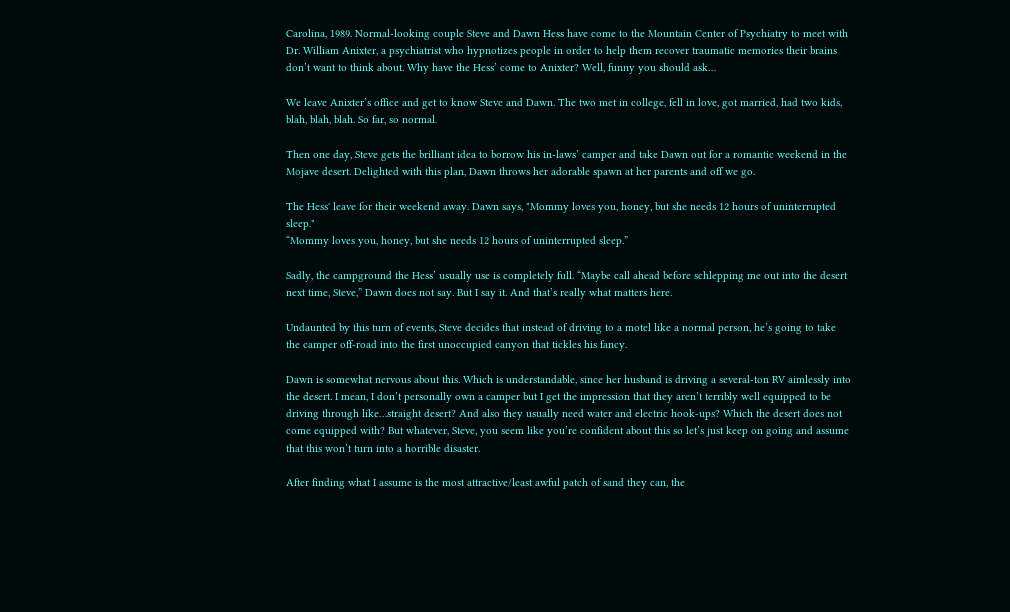Carolina, 1989. Normal-looking couple Steve and Dawn Hess have come to the Mountain Center of Psychiatry to meet with Dr. William Anixter, a psychiatrist who hypnotizes people in order to help them recover traumatic memories their brains don’t want to think about. Why have the Hess’ come to Anixter? Well, funny you should ask…

We leave Anixter’s office and get to know Steve and Dawn. The two met in college, fell in love, got married, had two kids, blah, blah, blah. So far, so normal.

Then one day, Steve gets the brilliant idea to borrow his in-laws’ camper and take Dawn out for a romantic weekend in the Mojave desert. Delighted with this plan, Dawn throws her adorable spawn at her parents and off we go.

The Hess' leave for their weekend away. Dawn says, "Mommy loves you, honey, but she needs 12 hours of uninterrupted sleep."
“Mommy loves you, honey, but she needs 12 hours of uninterrupted sleep.”

Sadly, the campground the Hess’ usually use is completely full. “Maybe call ahead before schlepping me out into the desert next time, Steve,” Dawn does not say. But I say it. And that’s really what matters here.

Undaunted by this turn of events, Steve decides that instead of driving to a motel like a normal person, he’s going to take the camper off-road into the first unoccupied canyon that tickles his fancy.

Dawn is somewhat nervous about this. Which is understandable, since her husband is driving a several-ton RV aimlessly into the desert. I mean, I don’t personally own a camper but I get the impression that they aren’t terribly well equipped to be driving through like…straight desert? And also they usually need water and electric hook-ups? Which the desert does not come equipped with? But whatever, Steve, you seem like you’re confident about this so let’s just keep on going and assume that this won’t turn into a horrible disaster.

After finding what I assume is the most attractive/least awful patch of sand they can, the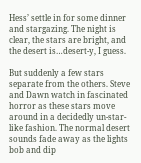Hess’ settle in for some dinner and stargazing. The night is clear, the stars are bright, and the desert is…desert-y, I guess.

But suddenly a few stars separate from the others. Steve and Dawn watch in fascinated horror as these stars move around in a decidedly un-star-like fashion. The normal desert sounds fade away as the lights bob and dip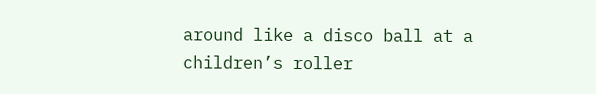around like a disco ball at a children’s roller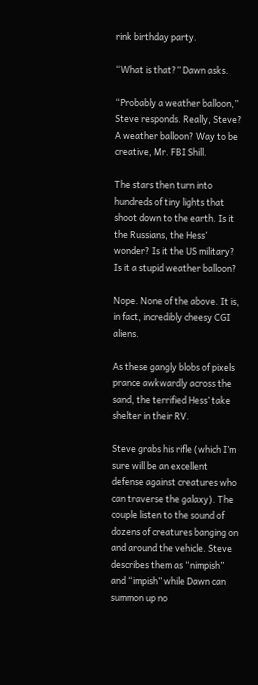rink birthday party.

“What is that?” Dawn asks.

“Probably a weather balloon,” Steve responds. Really, Steve? A weather balloon? Way to be creative, Mr. FBI Shill.

The stars then turn into hundreds of tiny lights that shoot down to the earth. Is it the Russians, the Hess’ wonder? Is it the US military? Is it a stupid weather balloon?

Nope. None of the above. It is, in fact, incredibly cheesy CGI aliens.

As these gangly blobs of pixels prance awkwardly across the sand, the terrified Hess’ take shelter in their RV.

Steve grabs his rifle (which I’m sure will be an excellent defense against creatures who can traverse the galaxy). The couple listen to the sound of dozens of creatures banging on and around the vehicle. Steve describes them as “nimpish” and “impish” while Dawn can summon up no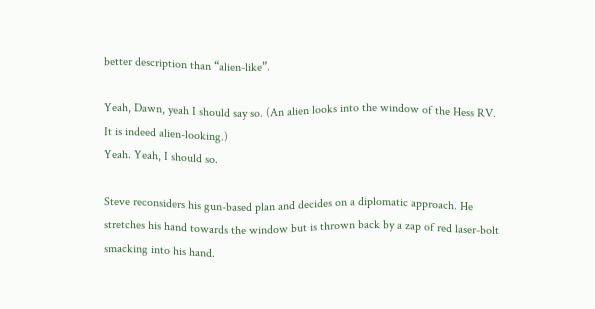better description than “alien-like”.

Yeah, Dawn, yeah I should say so. (An alien looks into the window of the Hess RV. It is indeed alien-looking.)
Yeah. Yeah, I should so.

Steve reconsiders his gun-based plan and decides on a diplomatic approach. He stretches his hand towards the window but is thrown back by a zap of red laser-bolt smacking into his hand.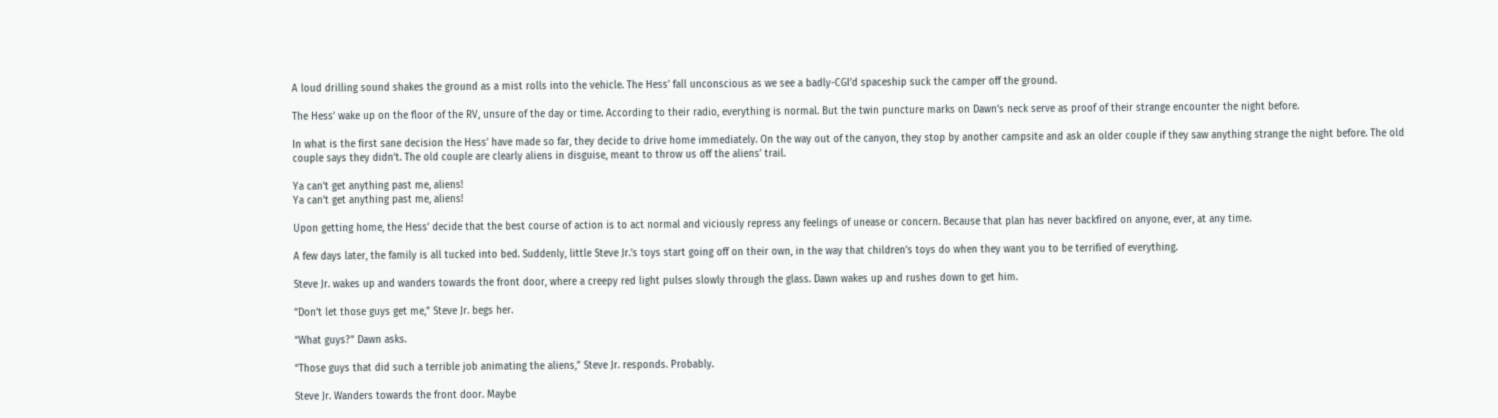A loud drilling sound shakes the ground as a mist rolls into the vehicle. The Hess’ fall unconscious as we see a badly-CGI’d spaceship suck the camper off the ground.

The Hess’ wake up on the floor of the RV, unsure of the day or time. According to their radio, everything is normal. But the twin puncture marks on Dawn’s neck serve as proof of their strange encounter the night before.

In what is the first sane decision the Hess’ have made so far, they decide to drive home immediately. On the way out of the canyon, they stop by another campsite and ask an older couple if they saw anything strange the night before. The old couple says they didn’t. The old couple are clearly aliens in disguise, meant to throw us off the aliens’ trail.

Ya can't get anything past me, aliens!
Ya can’t get anything past me, aliens!

Upon getting home, the Hess’ decide that the best course of action is to act normal and viciously repress any feelings of unease or concern. Because that plan has never backfired on anyone, ever, at any time.

A few days later, the family is all tucked into bed. Suddenly, little Steve Jr.’s toys start going off on their own, in the way that children’s toys do when they want you to be terrified of everything.

Steve Jr. wakes up and wanders towards the front door, where a creepy red light pulses slowly through the glass. Dawn wakes up and rushes down to get him.

“Don’t let those guys get me,” Steve Jr. begs her.

“What guys?” Dawn asks.

“Those guys that did such a terrible job animating the aliens,” Steve Jr. responds. Probably.

Steve Jr. Wanders towards the front door. Maybe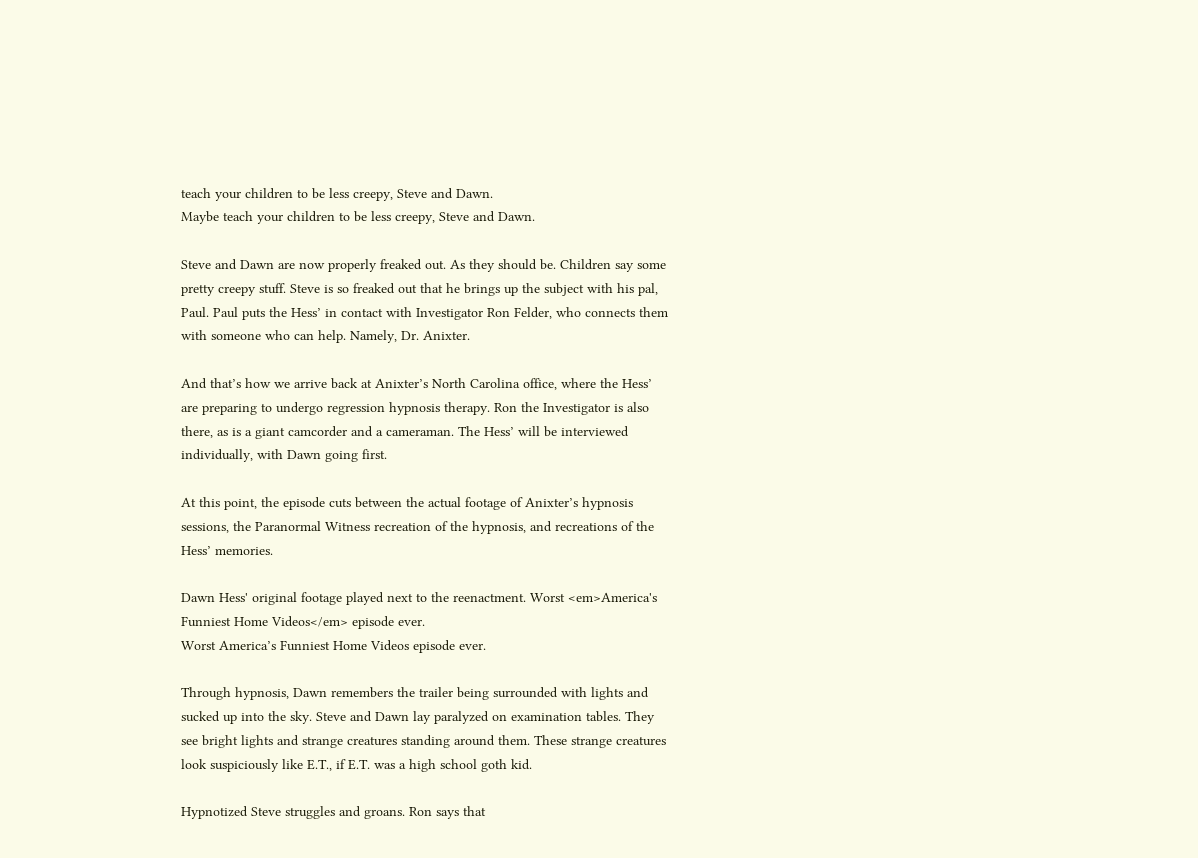teach your children to be less creepy, Steve and Dawn.
Maybe teach your children to be less creepy, Steve and Dawn.

Steve and Dawn are now properly freaked out. As they should be. Children say some pretty creepy stuff. Steve is so freaked out that he brings up the subject with his pal, Paul. Paul puts the Hess’ in contact with Investigator Ron Felder, who connects them with someone who can help. Namely, Dr. Anixter.

And that’s how we arrive back at Anixter’s North Carolina office, where the Hess’ are preparing to undergo regression hypnosis therapy. Ron the Investigator is also there, as is a giant camcorder and a cameraman. The Hess’ will be interviewed individually, with Dawn going first.

At this point, the episode cuts between the actual footage of Anixter’s hypnosis sessions, the Paranormal Witness recreation of the hypnosis, and recreations of the Hess’ memories.

Dawn Hess' original footage played next to the reenactment. Worst <em>America's Funniest Home Videos</em> episode ever.
Worst America’s Funniest Home Videos episode ever.

Through hypnosis, Dawn remembers the trailer being surrounded with lights and sucked up into the sky. Steve and Dawn lay paralyzed on examination tables. They see bright lights and strange creatures standing around them. These strange creatures look suspiciously like E.T., if E.T. was a high school goth kid.

Hypnotized Steve struggles and groans. Ron says that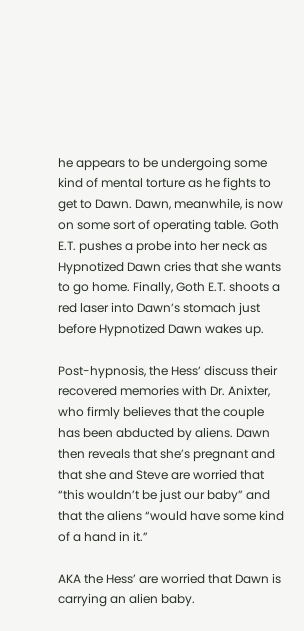he appears to be undergoing some kind of mental torture as he fights to get to Dawn. Dawn, meanwhile, is now on some sort of operating table. Goth E.T. pushes a probe into her neck as Hypnotized Dawn cries that she wants to go home. Finally, Goth E.T. shoots a red laser into Dawn’s stomach just before Hypnotized Dawn wakes up.

Post-hypnosis, the Hess’ discuss their recovered memories with Dr. Anixter, who firmly believes that the couple has been abducted by aliens. Dawn then reveals that she’s pregnant and that she and Steve are worried that “this wouldn’t be just our baby” and that the aliens “would have some kind of a hand in it.”

AKA the Hess’ are worried that Dawn is carrying an alien baby.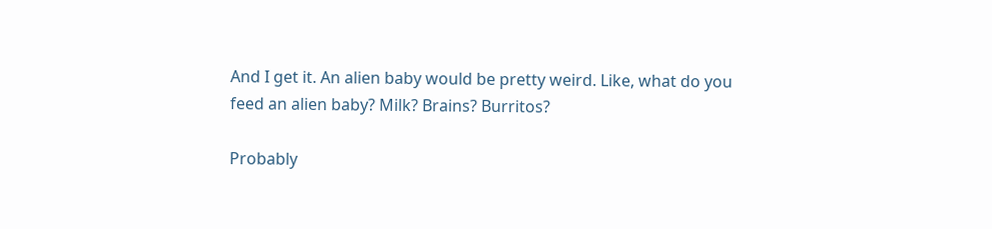And I get it. An alien baby would be pretty weird. Like, what do you feed an alien baby? Milk? Brains? Burritos?

Probably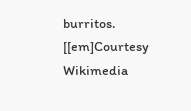burritos. [[em]Courtesy Wikimedia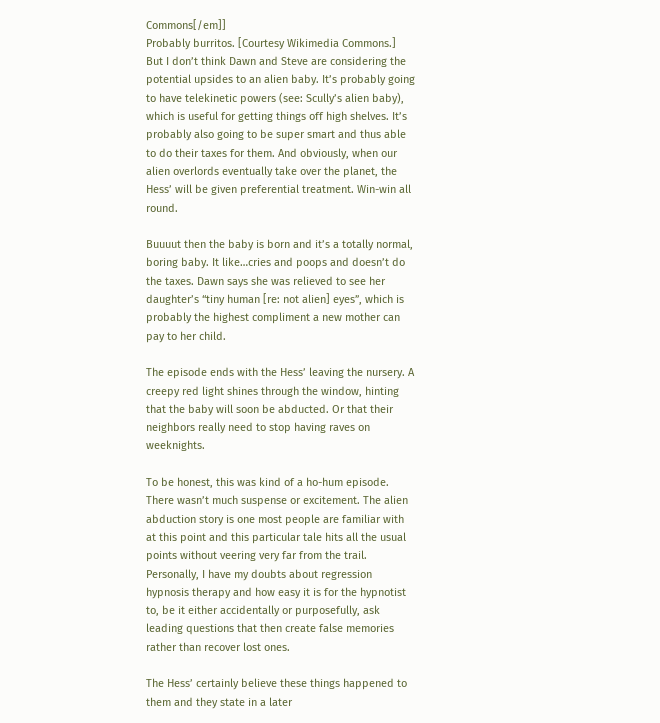Commons[/em]]
Probably burritos. [Courtesy Wikimedia Commons.]
But I don’t think Dawn and Steve are considering the potential upsides to an alien baby. It’s probably going to have telekinetic powers (see: Scully’s alien baby), which is useful for getting things off high shelves. It’s probably also going to be super smart and thus able to do their taxes for them. And obviously, when our alien overlords eventually take over the planet, the Hess’ will be given preferential treatment. Win-win all round.

Buuuut then the baby is born and it’s a totally normal, boring baby. It like…cries and poops and doesn’t do the taxes. Dawn says she was relieved to see her daughter’s “tiny human [re: not alien] eyes”, which is probably the highest compliment a new mother can pay to her child.

The episode ends with the Hess’ leaving the nursery. A creepy red light shines through the window, hinting that the baby will soon be abducted. Or that their neighbors really need to stop having raves on weeknights.

To be honest, this was kind of a ho-hum episode. There wasn’t much suspense or excitement. The alien abduction story is one most people are familiar with at this point and this particular tale hits all the usual points without veering very far from the trail. Personally, I have my doubts about regression hypnosis therapy and how easy it is for the hypnotist to, be it either accidentally or purposefully, ask leading questions that then create false memories rather than recover lost ones.

The Hess’ certainly believe these things happened to them and they state in a later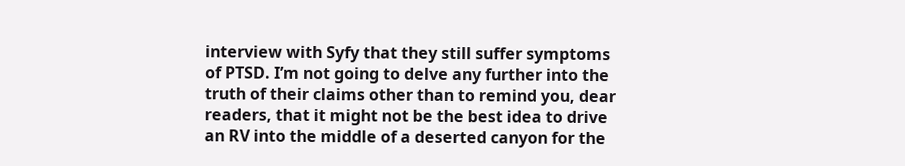interview with Syfy that they still suffer symptoms of PTSD. I’m not going to delve any further into the truth of their claims other than to remind you, dear readers, that it might not be the best idea to drive an RV into the middle of a deserted canyon for the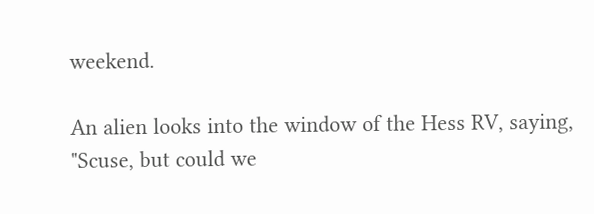weekend.

An alien looks into the window of the Hess RV, saying, "Scuse, but could we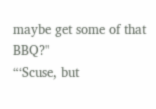maybe get some of that BBQ?"
“‘Scuse, but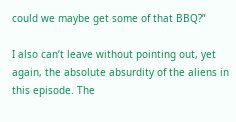could we maybe get some of that BBQ?”

I also can’t leave without pointing out, yet again, the absolute absurdity of the aliens in this episode. The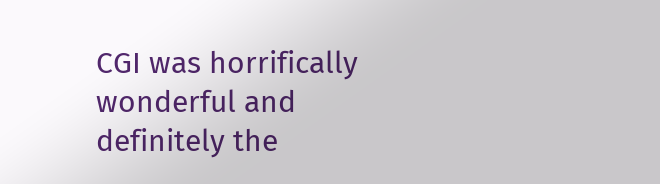CGI was horrifically wonderful and definitely the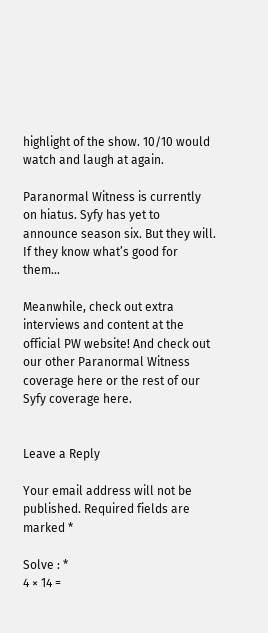highlight of the show. 10/10 would watch and laugh at again.

Paranormal Witness is currently on hiatus. Syfy has yet to announce season six. But they will. If they know what’s good for them…

Meanwhile, check out extra interviews and content at the official PW website! And check out our other Paranormal Witness coverage here or the rest of our Syfy coverage here.


Leave a Reply

Your email address will not be published. Required fields are marked *

Solve : *
4 × 14 =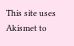This site uses Akismet to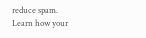reduce spam. Learn how your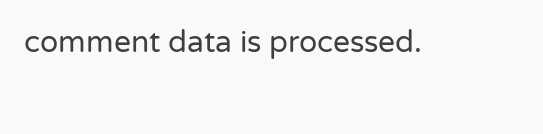comment data is processed.